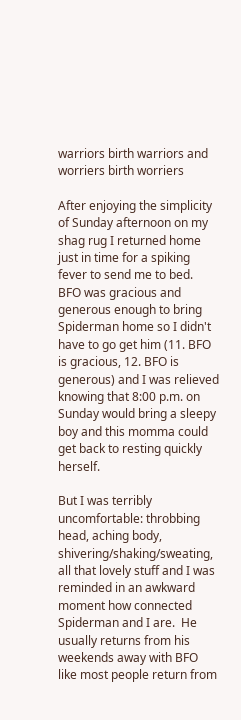warriors birth warriors and worriers birth worriers

After enjoying the simplicity of Sunday afternoon on my shag rug I returned home just in time for a spiking fever to send me to bed.  BFO was gracious and generous enough to bring Spiderman home so I didn't have to go get him (11. BFO is gracious, 12. BFO is generous) and I was relieved knowing that 8:00 p.m. on Sunday would bring a sleepy boy and this momma could get back to resting quickly herself.

But I was terribly uncomfortable: throbbing head, aching body, shivering/shaking/sweating, all that lovely stuff and I was reminded in an awkward moment how connected Spiderman and I are.  He usually returns from his weekends away with BFO like most people return from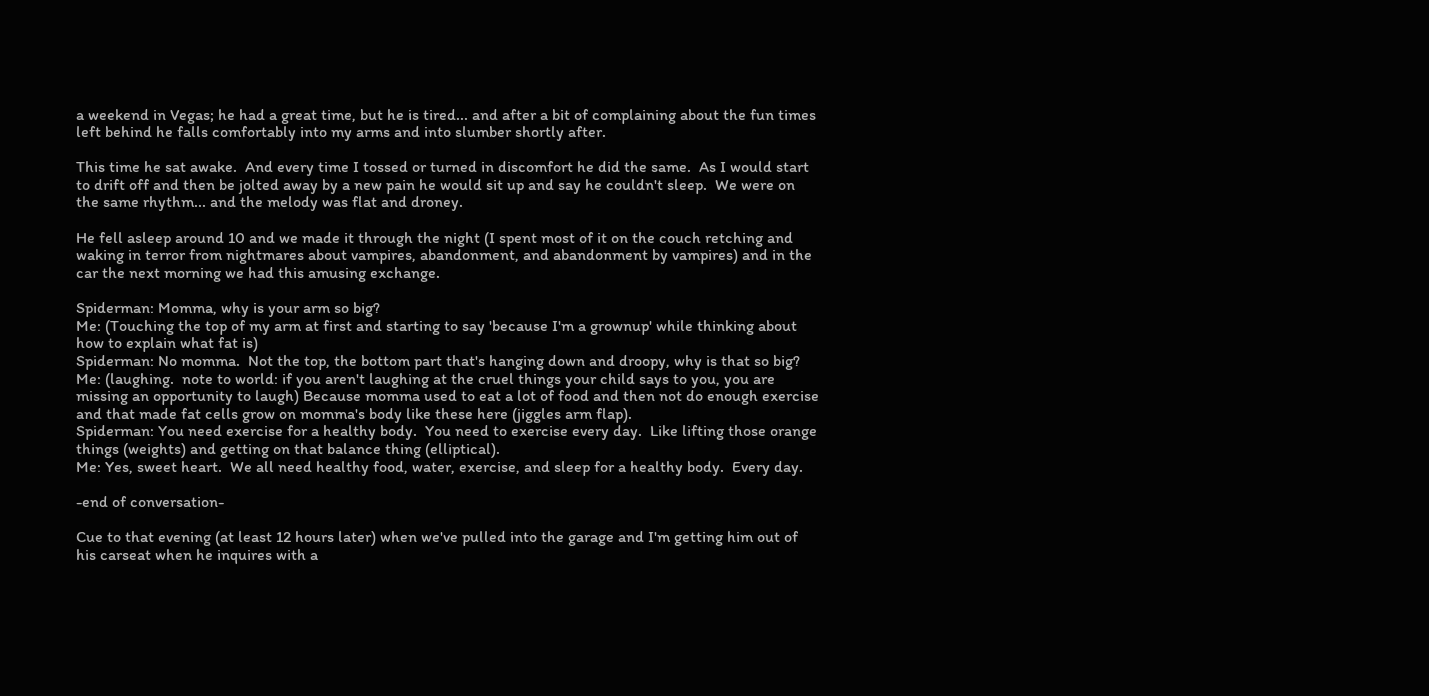a weekend in Vegas; he had a great time, but he is tired... and after a bit of complaining about the fun times left behind he falls comfortably into my arms and into slumber shortly after.

This time he sat awake.  And every time I tossed or turned in discomfort he did the same.  As I would start to drift off and then be jolted away by a new pain he would sit up and say he couldn't sleep.  We were on the same rhythm... and the melody was flat and droney.

He fell asleep around 10 and we made it through the night (I spent most of it on the couch retching and waking in terror from nightmares about vampires, abandonment, and abandonment by vampires) and in the car the next morning we had this amusing exchange.

Spiderman: Momma, why is your arm so big?
Me: (Touching the top of my arm at first and starting to say 'because I'm a grownup' while thinking about how to explain what fat is)
Spiderman: No momma.  Not the top, the bottom part that's hanging down and droopy, why is that so big?
Me: (laughing.  note to world: if you aren't laughing at the cruel things your child says to you, you are missing an opportunity to laugh) Because momma used to eat a lot of food and then not do enough exercise and that made fat cells grow on momma's body like these here (jiggles arm flap).
Spiderman: You need exercise for a healthy body.  You need to exercise every day.  Like lifting those orange things (weights) and getting on that balance thing (elliptical).
Me: Yes, sweet heart.  We all need healthy food, water, exercise, and sleep for a healthy body.  Every day.

-end of conversation-

Cue to that evening (at least 12 hours later) when we've pulled into the garage and I'm getting him out of his carseat when he inquires with a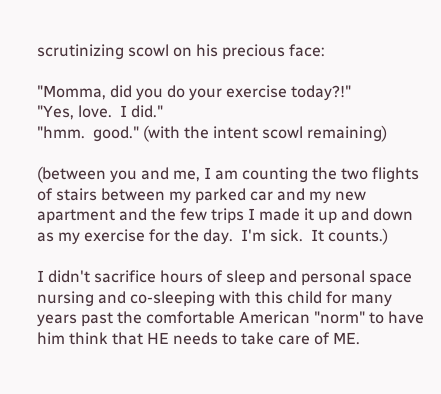scrutinizing scowl on his precious face:

"Momma, did you do your exercise today?!"
"Yes, love.  I did."
"hmm.  good." (with the intent scowl remaining)

(between you and me, I am counting the two flights of stairs between my parked car and my new apartment and the few trips I made it up and down as my exercise for the day.  I'm sick.  It counts.)

I didn't sacrifice hours of sleep and personal space nursing and co-sleeping with this child for many years past the comfortable American "norm" to have him think that HE needs to take care of ME.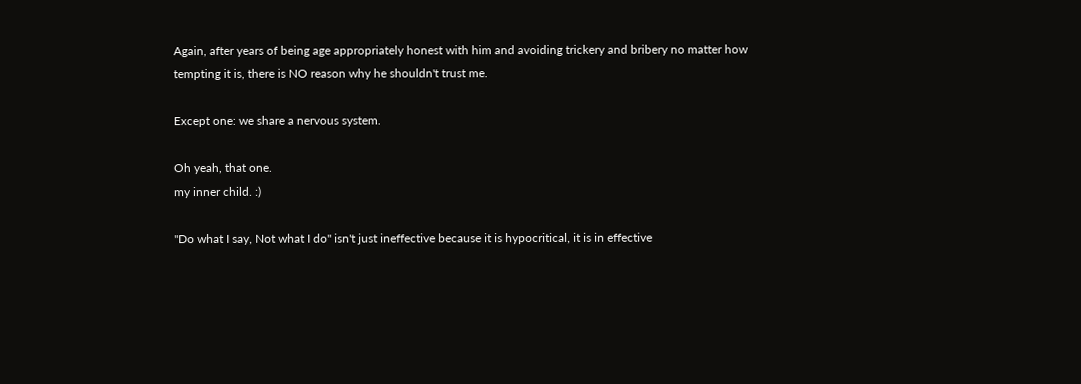Again, after years of being age appropriately honest with him and avoiding trickery and bribery no matter how tempting it is, there is NO reason why he shouldn't trust me.

Except one: we share a nervous system.

Oh yeah, that one.
my inner child. :)

"Do what I say, Not what I do" isn't just ineffective because it is hypocritical, it is in effective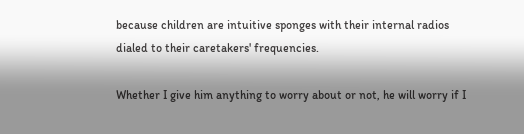because children are intuitive sponges with their internal radios dialed to their caretakers' frequencies.

Whether I give him anything to worry about or not, he will worry if I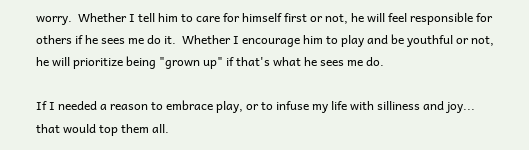worry.  Whether I tell him to care for himself first or not, he will feel responsible for others if he sees me do it.  Whether I encourage him to play and be youthful or not, he will prioritize being "grown up" if that's what he sees me do.

If I needed a reason to embrace play, or to infuse my life with silliness and joy...  that would top them all.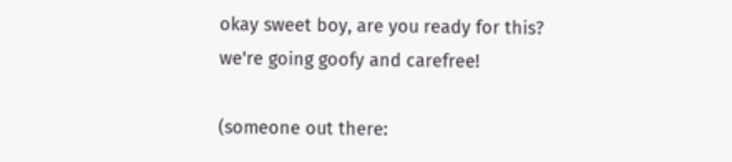okay sweet boy, are you ready for this?  we're going goofy and carefree!

(someone out there: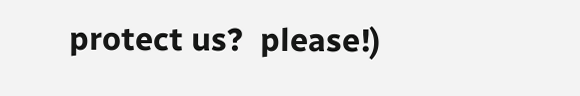protect us?  please!)